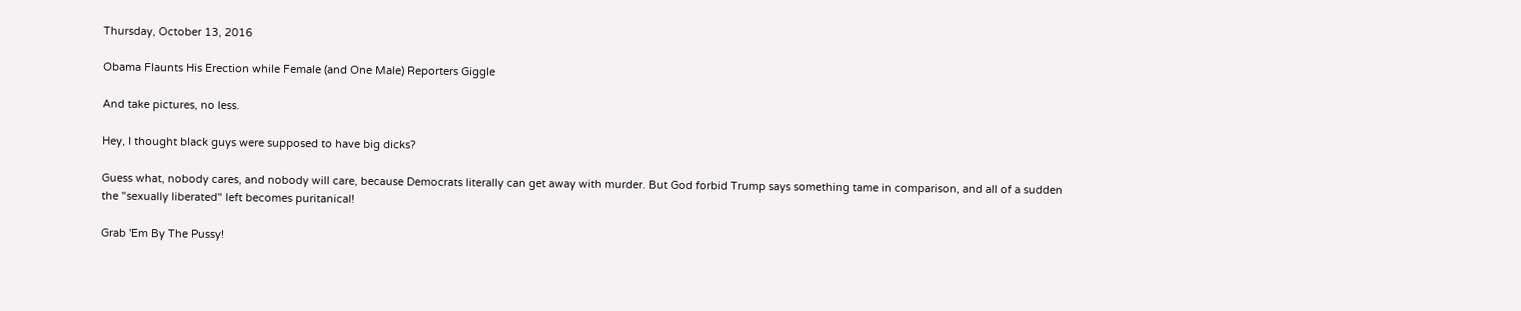Thursday, October 13, 2016

Obama Flaunts His Erection while Female (and One Male) Reporters Giggle

And take pictures, no less.

Hey, I thought black guys were supposed to have big dicks?

Guess what, nobody cares, and nobody will care, because Democrats literally can get away with murder. But God forbid Trump says something tame in comparison, and all of a sudden the "sexually liberated" left becomes puritanical!

Grab 'Em By The Pussy!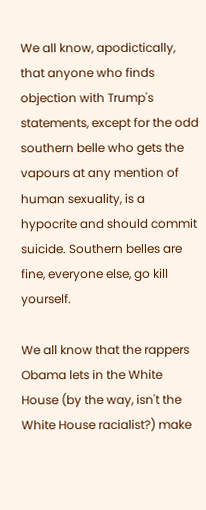We all know, apodictically, that anyone who finds objection with Trump's statements, except for the odd southern belle who gets the vapours at any mention of human sexuality, is a hypocrite and should commit suicide. Southern belles are fine, everyone else, go kill yourself.

We all know that the rappers Obama lets in the White House (by the way, isn't the White House racialist?) make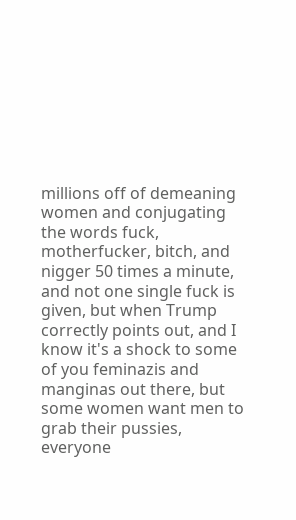millions off of demeaning women and conjugating the words fuck, motherfucker, bitch, and nigger 50 times a minute, and not one single fuck is given, but when Trump correctly points out, and I know it's a shock to some of you feminazis and manginas out there, but some women want men to grab their pussies, everyone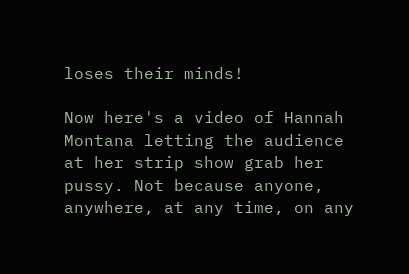loses their minds!

Now here's a video of Hannah Montana letting the audience at her strip show grab her pussy. Not because anyone, anywhere, at any time, on any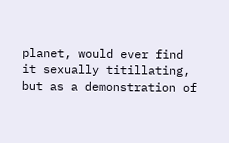planet, would ever find it sexually titillating, but as a demonstration of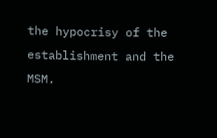the hypocrisy of the establishment and the MSM.